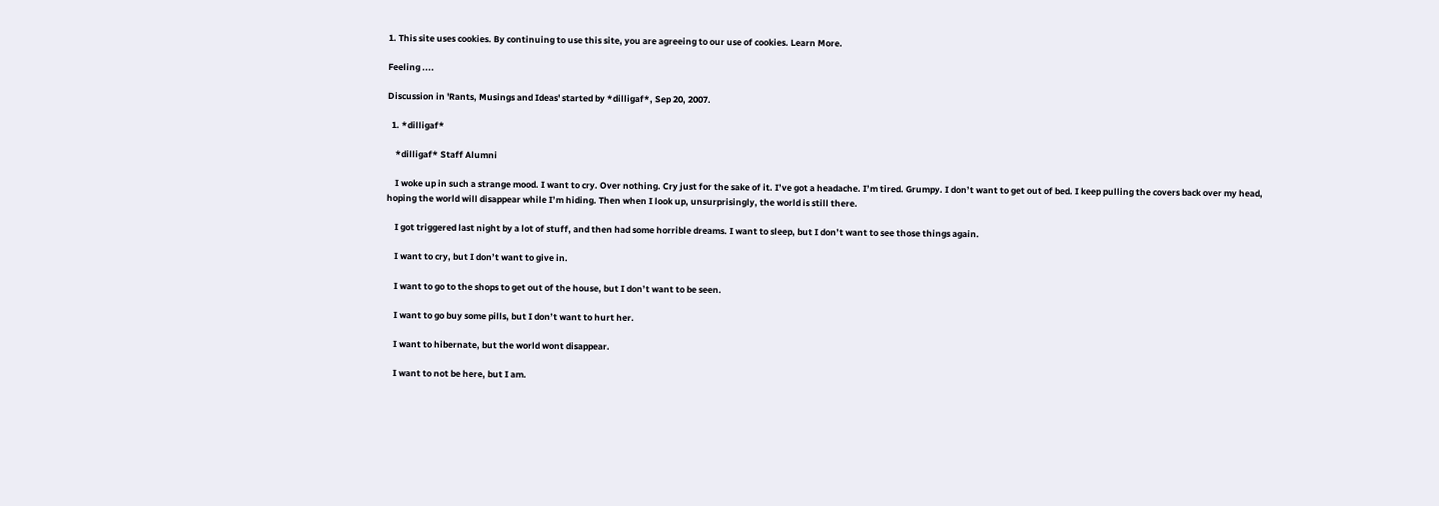1. This site uses cookies. By continuing to use this site, you are agreeing to our use of cookies. Learn More.

Feeling ....

Discussion in 'Rants, Musings and Ideas' started by *dilligaf*, Sep 20, 2007.

  1. *dilligaf*

    *dilligaf* Staff Alumni

    I woke up in such a strange mood. I want to cry. Over nothing. Cry just for the sake of it. I’ve got a headache. I’m tired. Grumpy. I don’t want to get out of bed. I keep pulling the covers back over my head, hoping the world will disappear while I’m hiding. Then when I look up, unsurprisingly, the world is still there.

    I got triggered last night by a lot of stuff, and then had some horrible dreams. I want to sleep, but I don’t want to see those things again.

    I want to cry, but I don’t want to give in.

    I want to go to the shops to get out of the house, but I don’t want to be seen.

    I want to go buy some pills, but I don’t want to hurt her.

    I want to hibernate, but the world wont disappear.

    I want to not be here, but I am.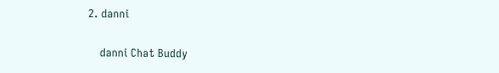2. danni

    danni Chat Buddy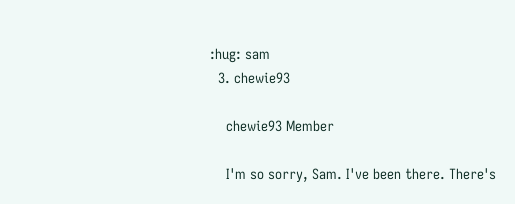:hug: sam
  3. chewie93

    chewie93 Member

    I'm so sorry, Sam. I've been there. There's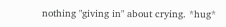nothing "giving in" about crying. *hug*